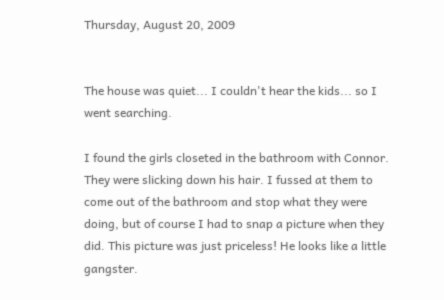Thursday, August 20, 2009


The house was quiet... I couldn't hear the kids... so I went searching.

I found the girls closeted in the bathroom with Connor. They were slicking down his hair. I fussed at them to come out of the bathroom and stop what they were doing, but of course I had to snap a picture when they did. This picture was just priceless! He looks like a little gangster.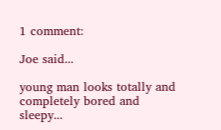1 comment:

Joe said...

young man looks totally and completely bored and sleepy...